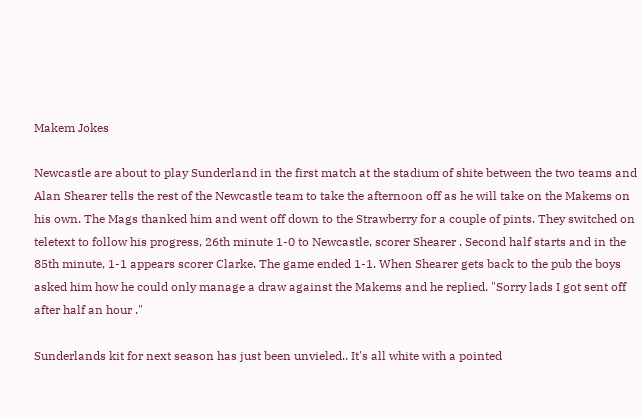Makem Jokes

Newcastle are about to play Sunderland in the first match at the stadium of shite between the two teams and Alan Shearer tells the rest of the Newcastle team to take the afternoon off as he will take on the Makems on his own. The Mags thanked him and went off down to the Strawberry for a couple of pints. They switched on teletext to follow his progress, 26th minute 1-0 to Newcastle, scorer Shearer . Second half starts and in the 85th minute, 1-1 appears scorer Clarke. The game ended 1-1. When Shearer gets back to the pub the boys asked him how he could only manage a draw against the Makems and he replied. "Sorry lads I got sent off after half an hour ."

Sunderlands kit for next season has just been unvieled.. It's all white with a pointed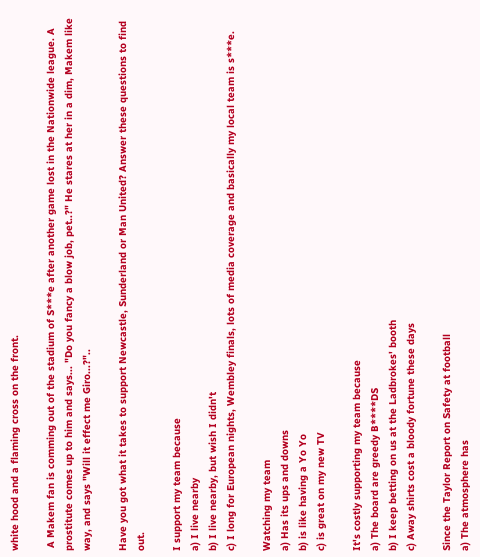white hood and a flaming cross on the front.

 A Makem fan is comming out of the stadium of S***e after another game lost in the Nationwide league. A prostitute comes up to him and says... "Do you fancy a blow job, pet..?" He stares at her in a dim, Makem like way, and says "Will it effect me Giro...?"..

Have you got what it takes to support Newcastle, Sunderland or Man United? Answer these questions to find out.

I support my team because
a) I live nearby
b) I live nearby, but wish I didn't
c) I long for European nights, Wembley finals, lots of media coverage and basically my local team is s***e.

Watching my team
a) Has its ups and downs
b) is like having a Yo Yo
c) is great on my new TV

It's costly supporting my team because
a) The board are greedy B****DS
b) I keep betting on us at the Ladbrokes' booth
c) Away shirts cost a bloody fortune these days

Since the Taylor Report on Safety at football
a) The atmosphere has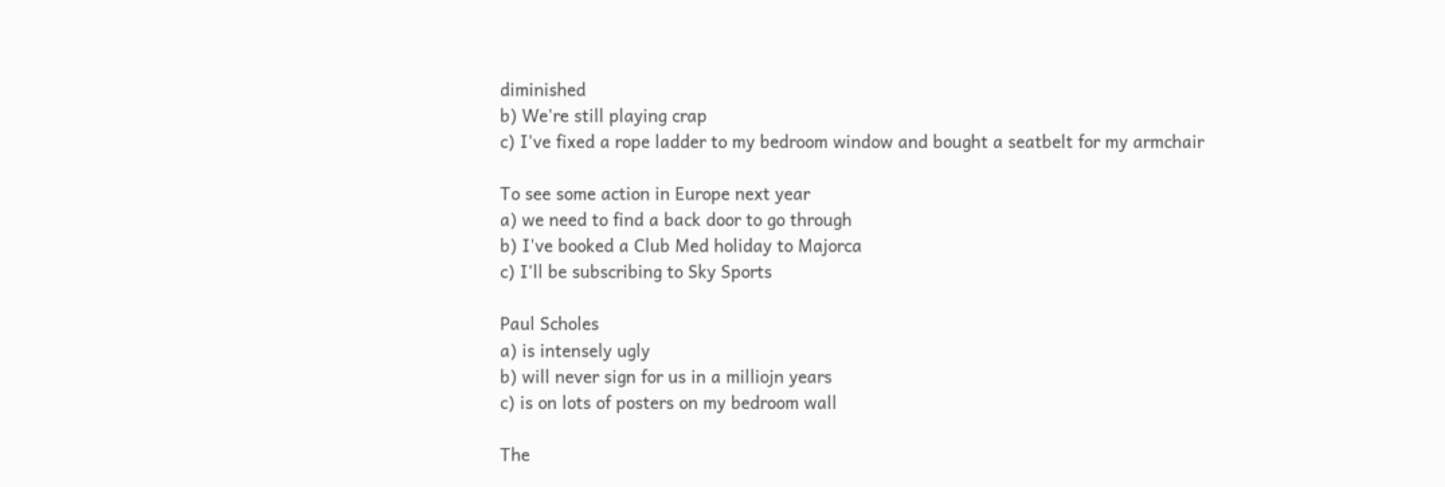diminished
b) We're still playing crap
c) I've fixed a rope ladder to my bedroom window and bought a seatbelt for my armchair

To see some action in Europe next year
a) we need to find a back door to go through
b) I've booked a Club Med holiday to Majorca
c) I'll be subscribing to Sky Sports

Paul Scholes
a) is intensely ugly
b) will never sign for us in a milliojn years
c) is on lots of posters on my bedroom wall

The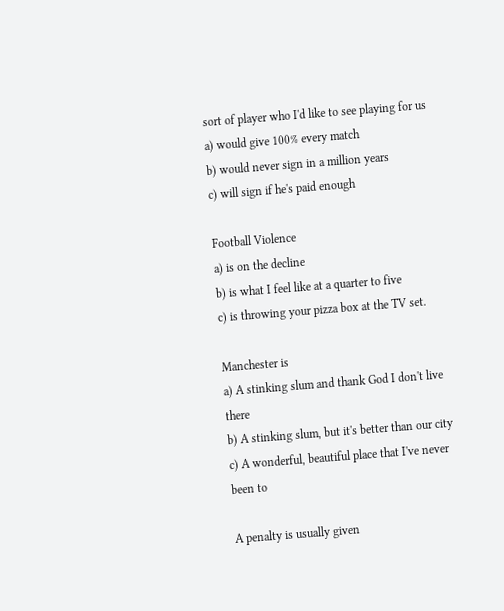sort of player who I'd like to see playing for us
a) would give 100% every match
b) would never sign in a million years
c) will sign if he's paid enough

Football Violence
a) is on the decline
b) is what I feel like at a quarter to five
c) is throwing your pizza box at the TV set.

Manchester is
a) A stinking slum and thank God I don't live there
b) A stinking slum, but it's better than our city
c) A wonderful, beautiful place that I've never been to

A penalty is usually given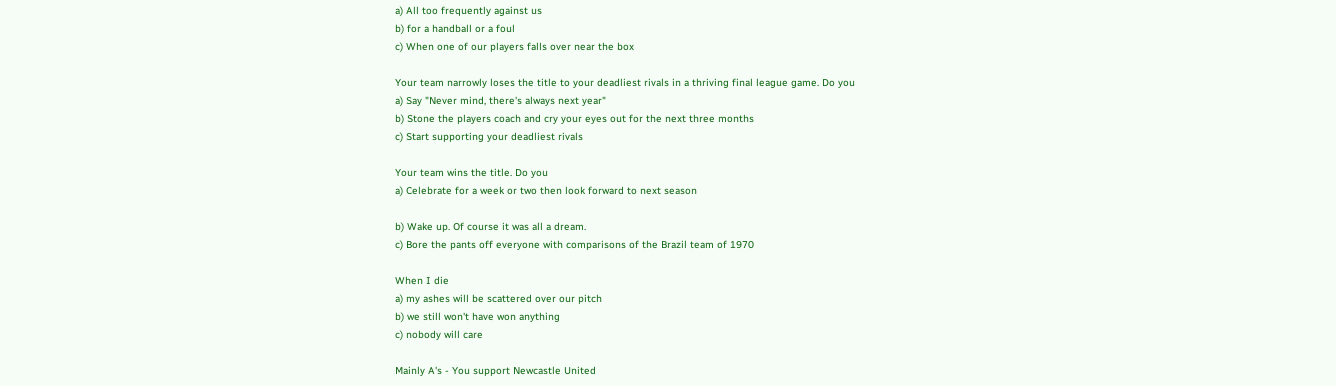a) All too frequently against us
b) for a handball or a foul
c) When one of our players falls over near the box

Your team narrowly loses the title to your deadliest rivals in a thriving final league game. Do you
a) Say "Never mind, there's always next year"
b) Stone the players coach and cry your eyes out for the next three months
c) Start supporting your deadliest rivals

Your team wins the title. Do you
a) Celebrate for a week or two then look forward to next season

b) Wake up. Of course it was all a dream.
c) Bore the pants off everyone with comparisons of the Brazil team of 1970

When I die
a) my ashes will be scattered over our pitch
b) we still won't have won anything
c) nobody will care

Mainly A's - You support Newcastle United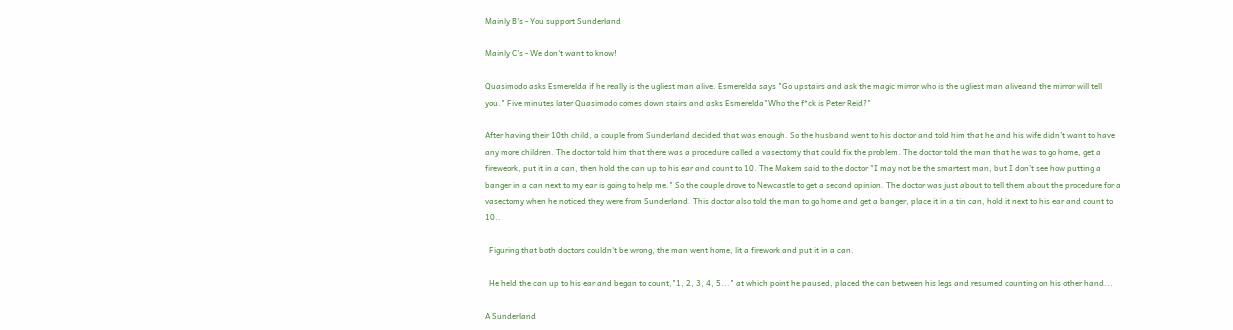Mainly B's - You support Sunderland

Mainly C's - We don't want to know!

Quasimodo asks Esmerelda if he really is the ugliest man alive. Esmerelda says "Go upstairs and ask the magic mirror who is the ugliest man aliveand the mirror will tell you." Five minutes later Quasimodo comes down stairs and asks Esmerelda"Who the f*ck is Peter Reid?"

After having their 10th child, a couple from Sunderland decided that was enough. So the husband went to his doctor and told him that he and his wife didn't want to have any more children. The doctor told him that there was a procedure called a vasectomy that could fix the problem. The doctor told the man that he was to go home, get a fireweork, put it in a can, then hold the can up to his ear and count to 10. The Makem said to the doctor "I may not be the smartest man, but I don't see how putting a banger in a can next to my ear is going to help me." So the couple drove to Newcastle to get a second opinion. The doctor was just about to tell them about the procedure for a vasectomy when he noticed they were from Sunderland. This doctor also told the man to go home and get a banger, place it in a tin can, hold it next to his ear and count to 10..

  Figuring that both doctors couldn't be wrong, the man went home, lit a firework and put it in a can.

  He held the can up to his ear and began to count,"1, 2, 3, 4, 5..." at which point he paused, placed the can between his legs and resumed counting on his other hand...

A Sunderland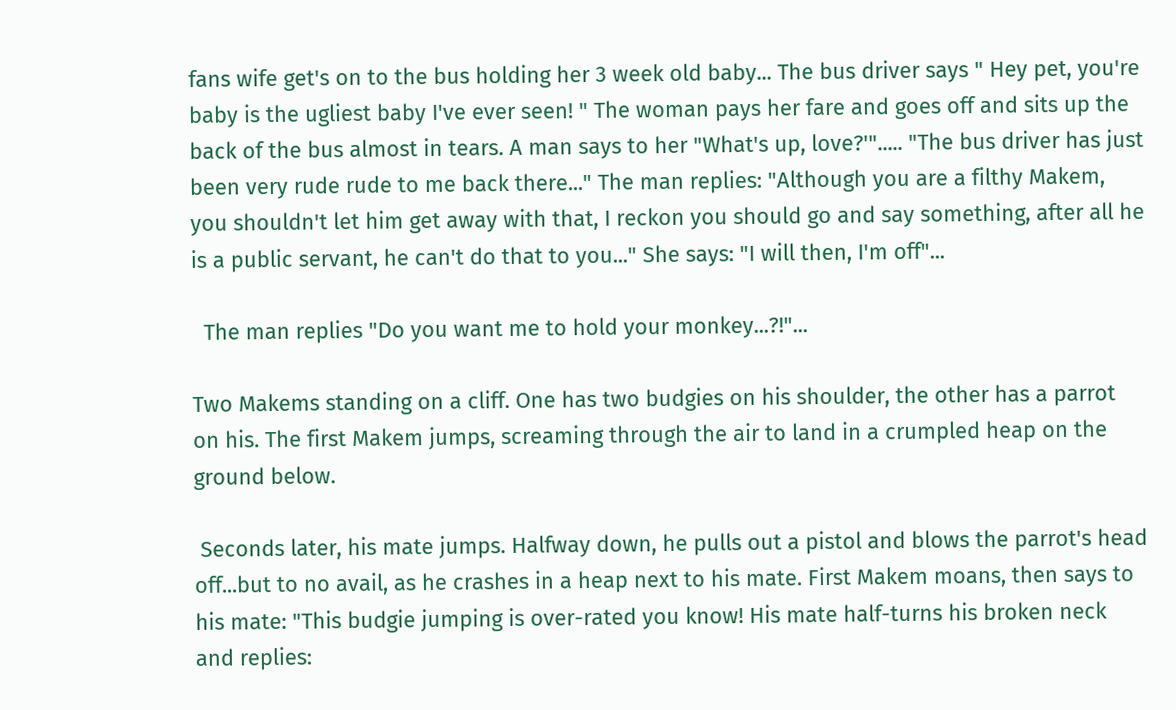fans wife get's on to the bus holding her 3 week old baby... The bus driver says " Hey pet, you're baby is the ugliest baby I've ever seen! " The woman pays her fare and goes off and sits up the back of the bus almost in tears. A man says to her "What's up, love?'"..... "The bus driver has just been very rude rude to me back there..." The man replies: "Although you are a filthy Makem, you shouldn't let him get away with that, I reckon you should go and say something, after all he is a public servant, he can't do that to you..." She says: "I will then, I'm off"...

  The man replies "Do you want me to hold your monkey...?!"...

Two Makems standing on a cliff. One has two budgies on his shoulder, the other has a parrot on his. The first Makem jumps, screaming through the air to land in a crumpled heap on the ground below.

 Seconds later, his mate jumps. Halfway down, he pulls out a pistol and blows the parrot's head off...but to no avail, as he crashes in a heap next to his mate. First Makem moans, then says to his mate: "This budgie jumping is over-rated you know! His mate half-turns his broken neck and replies: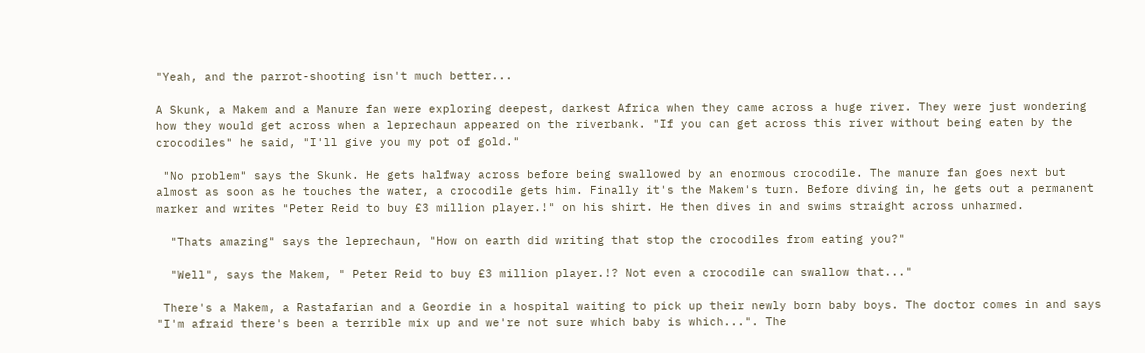"Yeah, and the parrot-shooting isn't much better...

A Skunk, a Makem and a Manure fan were exploring deepest, darkest Africa when they came across a huge river. They were just wondering how they would get across when a leprechaun appeared on the riverbank. "If you can get across this river without being eaten by the crocodiles" he said, "I'll give you my pot of gold."

 "No problem" says the Skunk. He gets halfway across before being swallowed by an enormous crocodile. The manure fan goes next but almost as soon as he touches the water, a crocodile gets him. Finally it's the Makem's turn. Before diving in, he gets out a permanent marker and writes "Peter Reid to buy £3 million player.!" on his shirt. He then dives in and swims straight across unharmed.

  "Thats amazing" says the leprechaun, "How on earth did writing that stop the crocodiles from eating you?"

  "Well", says the Makem, " Peter Reid to buy £3 million player.!? Not even a crocodile can swallow that..."

 There's a Makem, a Rastafarian and a Geordie in a hospital waiting to pick up their newly born baby boys. The doctor comes in and says "I'm afraid there's been a terrible mix up and we're not sure which baby is which...". The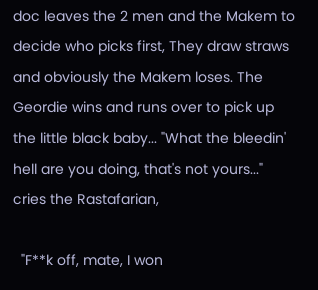doc leaves the 2 men and the Makem to decide who picks first, They draw straws and obviously the Makem loses. The Geordie wins and runs over to pick up the little black baby... "What the bleedin' hell are you doing, that's not yours..." cries the Rastafarian,

  "F**k off, mate, I won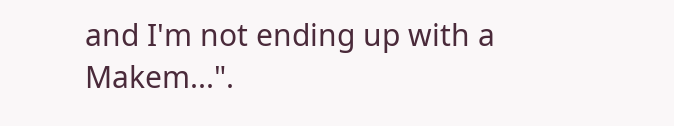and I'm not ending up with a Makem...".